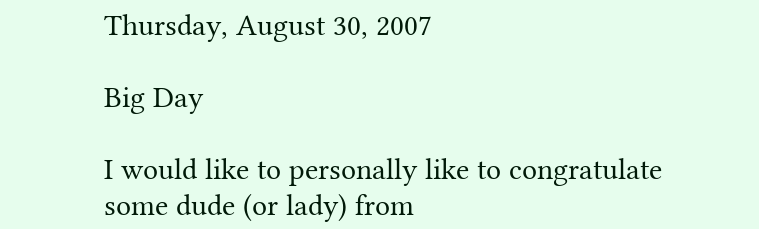Thursday, August 30, 2007

Big Day

I would like to personally like to congratulate some dude (or lady) from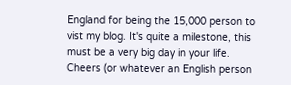England for being the 15,000 person to vist my blog. It's quite a milestone, this must be a very big day in your life. Cheers (or whatever an English person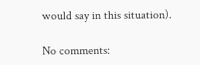would say in this situation).

No comments: